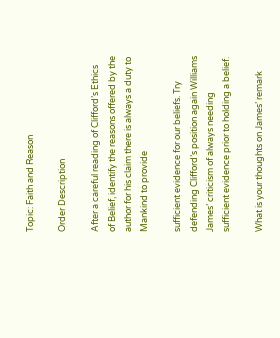Topic: Faith and Reason

Order Description

After a careful reading of Clifford’s Ethics of Belief, identify the reasons offered by the author for his claim there is always a duty to Mankind to provide

sufficient evidence for our beliefs. Try defending Clifford’s position again Williams James’ criticism of always needing sufficient evidence prior to holding a belief.

What is your thoughts on James’ remark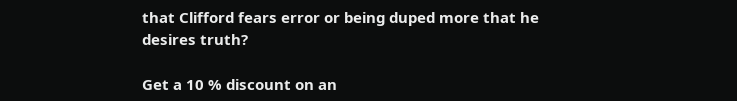that Clifford fears error or being duped more that he desires truth?

Get a 10 % discount on an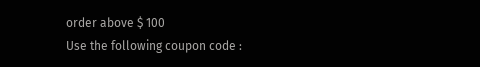order above $ 100
Use the following coupon code :